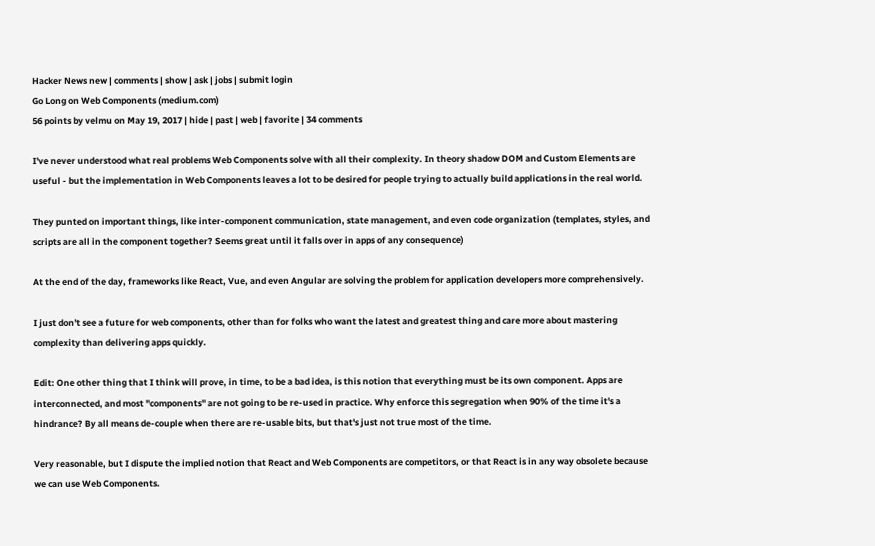Hacker News new | comments | show | ask | jobs | submit login
Go Long on Web Components (medium.com)
56 points by velmu on May 19, 2017 | hide | past | web | favorite | 34 comments

I've never understood what real problems Web Components solve with all their complexity. In theory shadow DOM and Custom Elements are useful - but the implementation in Web Components leaves a lot to be desired for people trying to actually build applications in the real world.

They punted on important things, like inter-component communication, state management, and even code organization (templates, styles, and scripts are all in the component together? Seems great until it falls over in apps of any consequence)

At the end of the day, frameworks like React, Vue, and even Angular are solving the problem for application developers more comprehensively.

I just don't see a future for web components, other than for folks who want the latest and greatest thing and care more about mastering complexity than delivering apps quickly.

Edit: One other thing that I think will prove, in time, to be a bad idea, is this notion that everything must be its own component. Apps are interconnected, and most "components" are not going to be re-used in practice. Why enforce this segregation when 90% of the time it's a hindrance? By all means de-couple when there are re-usable bits, but that's just not true most of the time.

Very reasonable, but I dispute the implied notion that React and Web Components are competitors, or that React is in any way obsolete because we can use Web Components.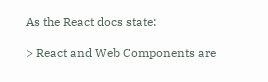As the React docs state:

> React and Web Components are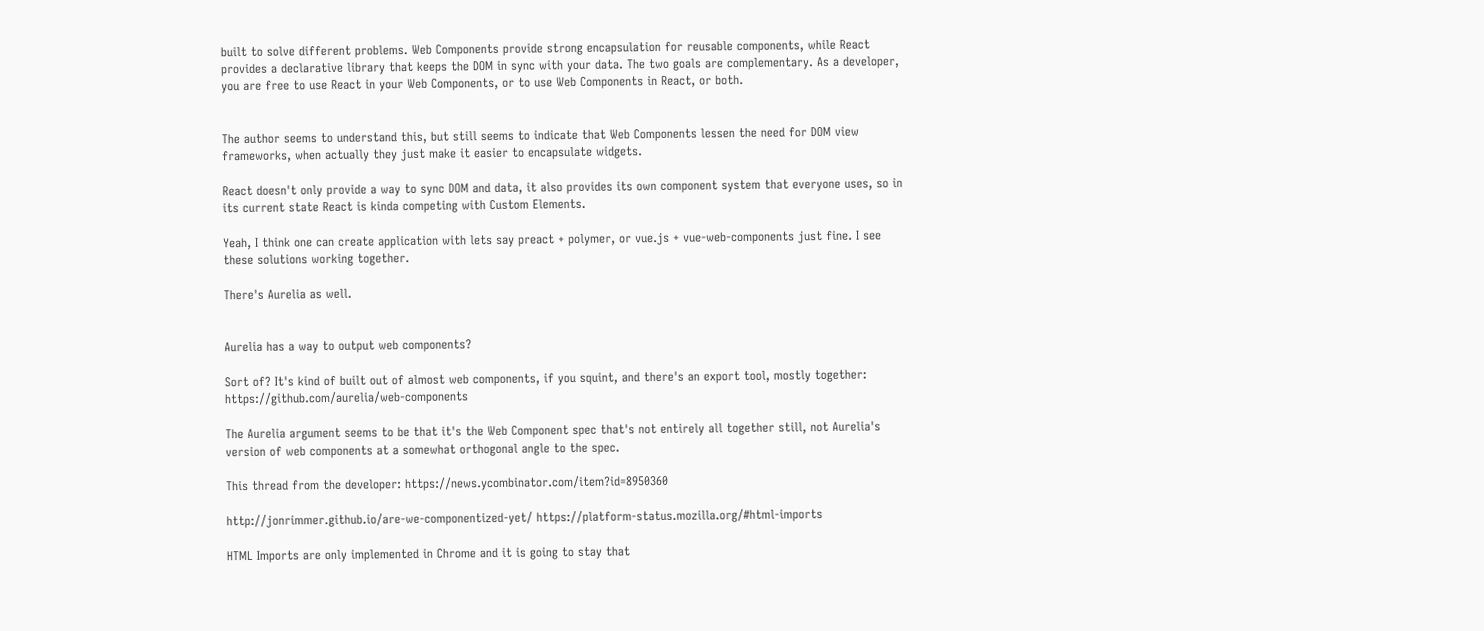built to solve different problems. Web Components provide strong encapsulation for reusable components, while React provides a declarative library that keeps the DOM in sync with your data. The two goals are complementary. As a developer, you are free to use React in your Web Components, or to use Web Components in React, or both.


The author seems to understand this, but still seems to indicate that Web Components lessen the need for DOM view frameworks, when actually they just make it easier to encapsulate widgets.

React doesn't only provide a way to sync DOM and data, it also provides its own component system that everyone uses, so in its current state React is kinda competing with Custom Elements.

Yeah, I think one can create application with lets say preact + polymer, or vue.js + vue-web-components just fine. I see these solutions working together.

There's Aurelia as well.


Aurelia has a way to output web components?

Sort of? It's kind of built out of almost web components, if you squint, and there's an export tool, mostly together: https://github.com/aurelia/web-components

The Aurelia argument seems to be that it's the Web Component spec that's not entirely all together still, not Aurelia's version of web components at a somewhat orthogonal angle to the spec.

This thread from the developer: https://news.ycombinator.com/item?id=8950360

http://jonrimmer.github.io/are-we-componentized-yet/ https://platform-status.mozilla.org/#html-imports

HTML Imports are only implemented in Chrome and it is going to stay that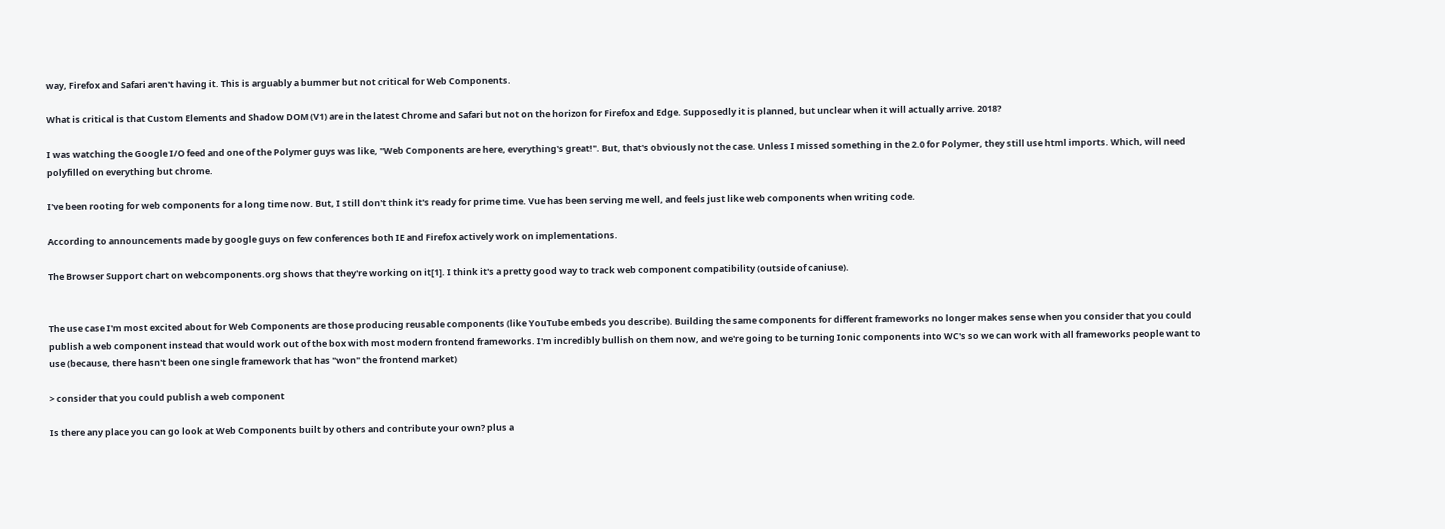way, Firefox and Safari aren't having it. This is arguably a bummer but not critical for Web Components.

What is critical is that Custom Elements and Shadow DOM (V1) are in the latest Chrome and Safari but not on the horizon for Firefox and Edge. Supposedly it is planned, but unclear when it will actually arrive. 2018?

I was watching the Google I/O feed and one of the Polymer guys was like, "Web Components are here, everything's great!". But, that's obviously not the case. Unless I missed something in the 2.0 for Polymer, they still use html imports. Which, will need polyfilled on everything but chrome.

I've been rooting for web components for a long time now. But, I still don't think it's ready for prime time. Vue has been serving me well, and feels just like web components when writing code.

According to announcements made by google guys on few conferences both IE and Firefox actively work on implementations.

The Browser Support chart on webcomponents.org shows that they're working on it[1]. I think it's a pretty good way to track web component compatibility (outside of caniuse).


The use case I'm most excited about for Web Components are those producing reusable components (like YouTube embeds you describe). Building the same components for different frameworks no longer makes sense when you consider that you could publish a web component instead that would work out of the box with most modern frontend frameworks. I'm incredibly bullish on them now, and we're going to be turning Ionic components into WC's so we can work with all frameworks people want to use (because, there hasn't been one single framework that has "won" the frontend market)

> consider that you could publish a web component

Is there any place you can go look at Web Components built by others and contribute your own? plus a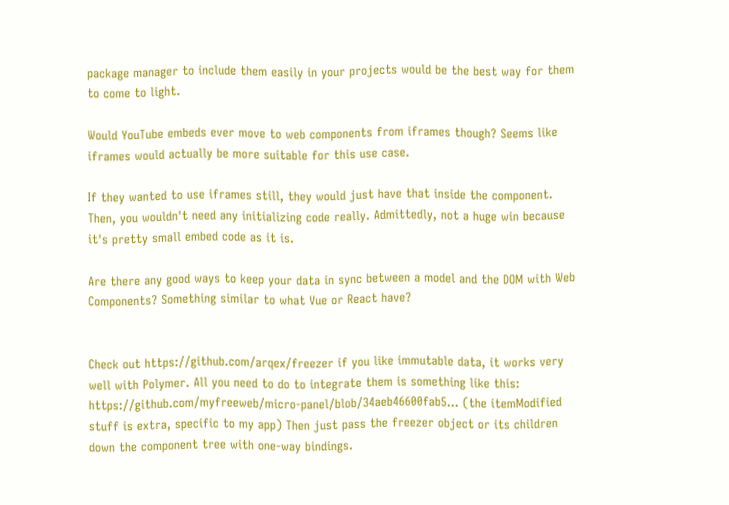package manager to include them easily in your projects would be the best way for them to come to light.

Would YouTube embeds ever move to web components from iframes though? Seems like iframes would actually be more suitable for this use case.

If they wanted to use iframes still, they would just have that inside the component. Then, you wouldn't need any initializing code really. Admittedly, not a huge win because it's pretty small embed code as it is.

Are there any good ways to keep your data in sync between a model and the DOM with Web Components? Something similar to what Vue or React have?


Check out https://github.com/arqex/freezer if you like immutable data, it works very well with Polymer. All you need to do to integrate them is something like this: https://github.com/myfreeweb/micro-panel/blob/34aeb46600fab5... (the itemModified stuff is extra, specific to my app) Then just pass the freezer object or its children down the component tree with one-way bindings.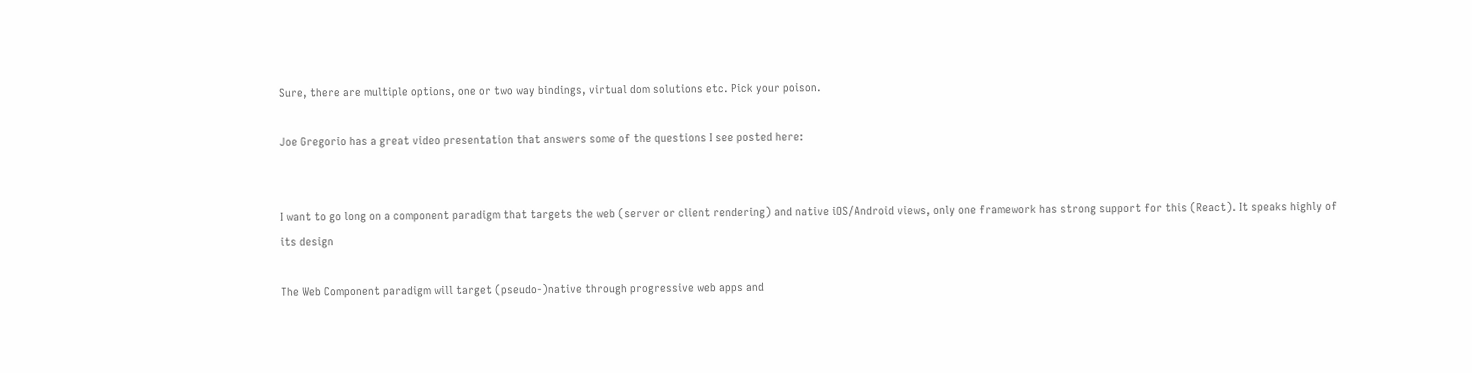Sure, there are multiple options, one or two way bindings, virtual dom solutions etc. Pick your poison.

Joe Gregorio has a great video presentation that answers some of the questions I see posted here:


I want to go long on a component paradigm that targets the web (server or client rendering) and native iOS/Android views, only one framework has strong support for this (React). It speaks highly of its design

The Web Component paradigm will target (pseudo-)native through progressive web apps and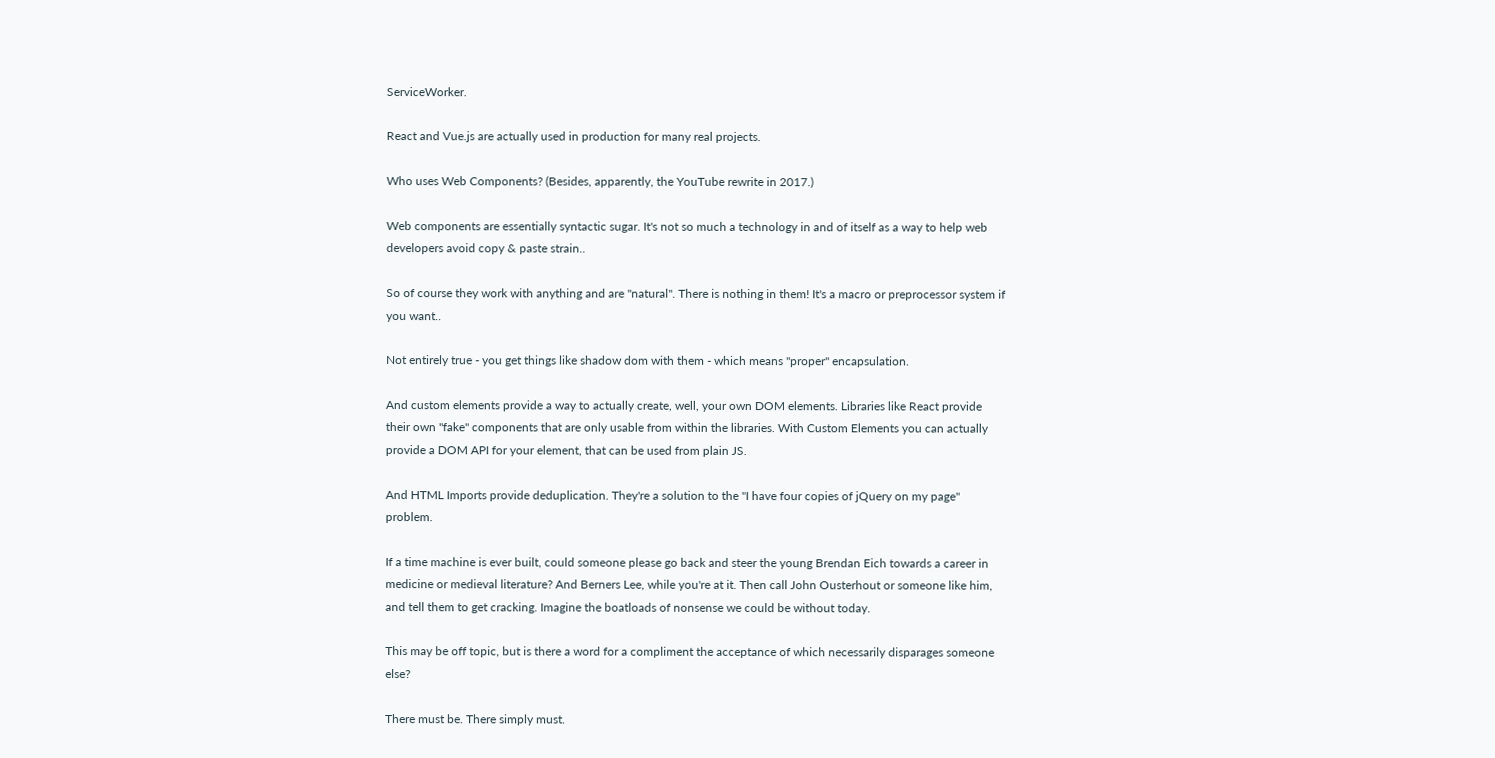ServiceWorker.

React and Vue.js are actually used in production for many real projects.

Who uses Web Components? (Besides, apparently, the YouTube rewrite in 2017.)

Web components are essentially syntactic sugar. It's not so much a technology in and of itself as a way to help web developers avoid copy & paste strain..

So of course they work with anything and are "natural". There is nothing in them! It's a macro or preprocessor system if you want..

Not entirely true - you get things like shadow dom with them - which means "proper" encapsulation.

And custom elements provide a way to actually create, well, your own DOM elements. Libraries like React provide their own "fake" components that are only usable from within the libraries. With Custom Elements you can actually provide a DOM API for your element, that can be used from plain JS.

And HTML Imports provide deduplication. They're a solution to the "I have four copies of jQuery on my page" problem.

If a time machine is ever built, could someone please go back and steer the young Brendan Eich towards a career in medicine or medieval literature? And Berners Lee, while you're at it. Then call John Ousterhout or someone like him, and tell them to get cracking. Imagine the boatloads of nonsense we could be without today.

This may be off topic, but is there a word for a compliment the acceptance of which necessarily disparages someone else?

There must be. There simply must.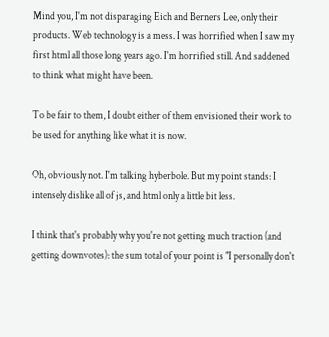Mind you, I'm not disparaging Eich and Berners Lee, only their products. Web technology is a mess. I was horrified when I saw my first html all those long years ago. I'm horrified still. And saddened to think what might have been.

To be fair to them, I doubt either of them envisioned their work to be used for anything like what it is now.

Oh, obviously not. I'm talking hyberbole. But my point stands: I intensely dislike all of js, and html only a little bit less.

I think that's probably why you're not getting much traction (and getting downvotes): the sum total of your point is "I personally don't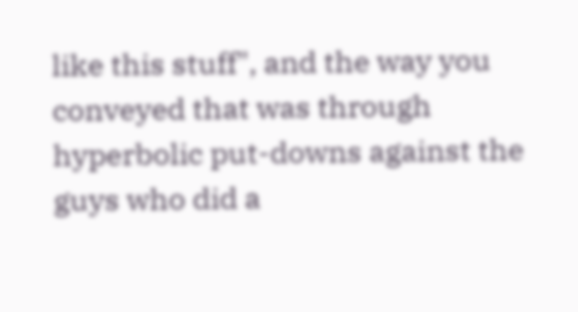like this stuff", and the way you conveyed that was through hyperbolic put-downs against the guys who did a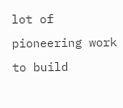lot of pioneering work to build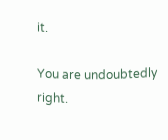it.

You are undoubtedly right.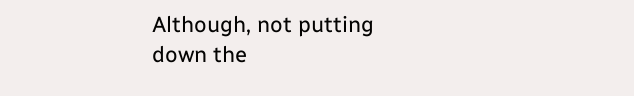Although, not putting down the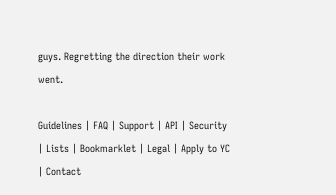guys. Regretting the direction their work went.

Guidelines | FAQ | Support | API | Security | Lists | Bookmarklet | Legal | Apply to YC | Contact